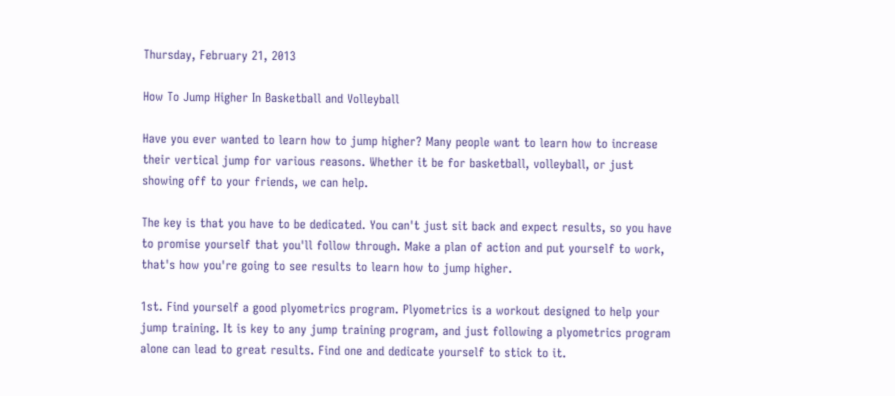Thursday, February 21, 2013

How To Jump Higher In Basketball and Volleyball

Have you ever wanted to learn how to jump higher? Many people want to learn how to increase their vertical jump for various reasons. Whether it be for basketball, volleyball, or just showing off to your friends, we can help.

The key is that you have to be dedicated. You can't just sit back and expect results, so you have to promise yourself that you'll follow through. Make a plan of action and put yourself to work, that's how you're going to see results to learn how to jump higher.

1st. Find yourself a good plyometrics program. Plyometrics is a workout designed to help your jump training. It is key to any jump training program, and just following a plyometrics program alone can lead to great results. Find one and dedicate yourself to stick to it.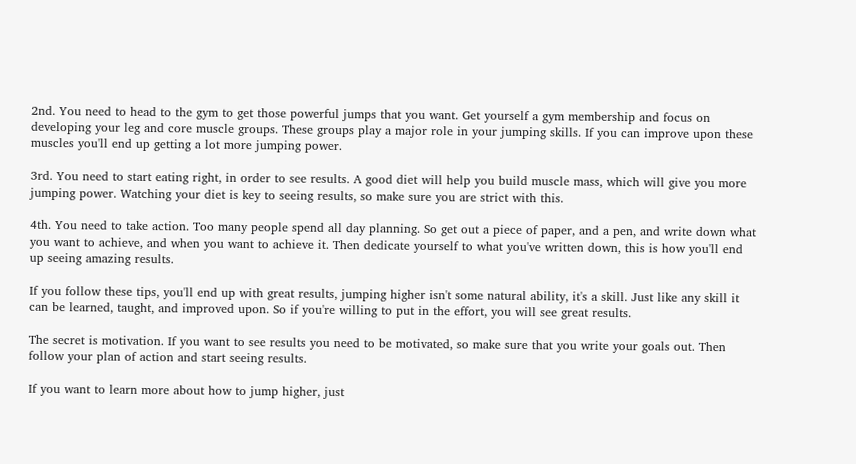2nd. You need to head to the gym to get those powerful jumps that you want. Get yourself a gym membership and focus on developing your leg and core muscle groups. These groups play a major role in your jumping skills. If you can improve upon these muscles you'll end up getting a lot more jumping power.

3rd. You need to start eating right, in order to see results. A good diet will help you build muscle mass, which will give you more jumping power. Watching your diet is key to seeing results, so make sure you are strict with this.

4th. You need to take action. Too many people spend all day planning. So get out a piece of paper, and a pen, and write down what you want to achieve, and when you want to achieve it. Then dedicate yourself to what you've written down, this is how you'll end up seeing amazing results.

If you follow these tips, you'll end up with great results, jumping higher isn't some natural ability, it's a skill. Just like any skill it can be learned, taught, and improved upon. So if you're willing to put in the effort, you will see great results.

The secret is motivation. If you want to see results you need to be motivated, so make sure that you write your goals out. Then follow your plan of action and start seeing results.

If you want to learn more about how to jump higher, just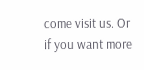come visit us. Or if you want more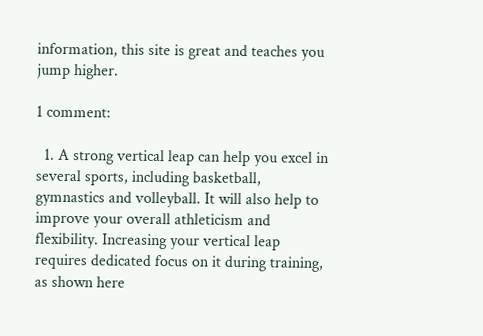information, this site is great and teaches you jump higher.

1 comment:

  1. A strong vertical leap can help you excel in several sports, including basketball, gymnastics and volleyball. It will also help to improve your overall athleticism and flexibility. Increasing your vertical leap requires dedicated focus on it during training, as shown here